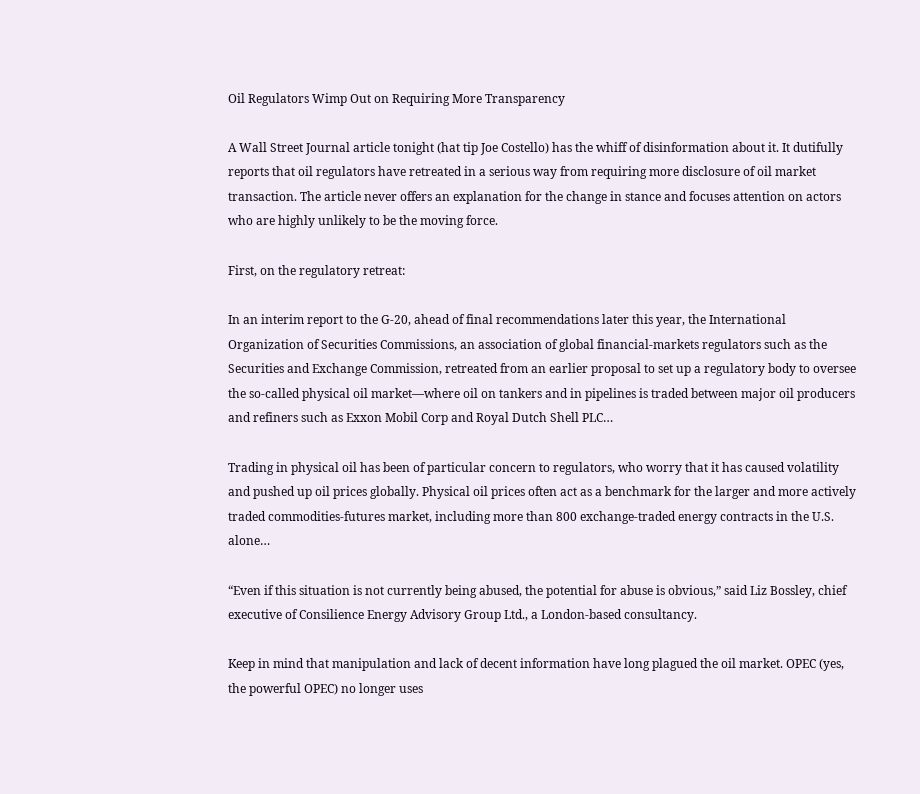Oil Regulators Wimp Out on Requiring More Transparency

A Wall Street Journal article tonight (hat tip Joe Costello) has the whiff of disinformation about it. It dutifully reports that oil regulators have retreated in a serious way from requiring more disclosure of oil market transaction. The article never offers an explanation for the change in stance and focuses attention on actors who are highly unlikely to be the moving force.

First, on the regulatory retreat:

In an interim report to the G-20, ahead of final recommendations later this year, the International Organization of Securities Commissions, an association of global financial-markets regulators such as the Securities and Exchange Commission, retreated from an earlier proposal to set up a regulatory body to oversee the so-called physical oil market—where oil on tankers and in pipelines is traded between major oil producers and refiners such as Exxon Mobil Corp and Royal Dutch Shell PLC…

Trading in physical oil has been of particular concern to regulators, who worry that it has caused volatility and pushed up oil prices globally. Physical oil prices often act as a benchmark for the larger and more actively traded commodities-futures market, including more than 800 exchange-traded energy contracts in the U.S. alone…

“Even if this situation is not currently being abused, the potential for abuse is obvious,” said Liz Bossley, chief executive of Consilience Energy Advisory Group Ltd., a London-based consultancy.

Keep in mind that manipulation and lack of decent information have long plagued the oil market. OPEC (yes, the powerful OPEC) no longer uses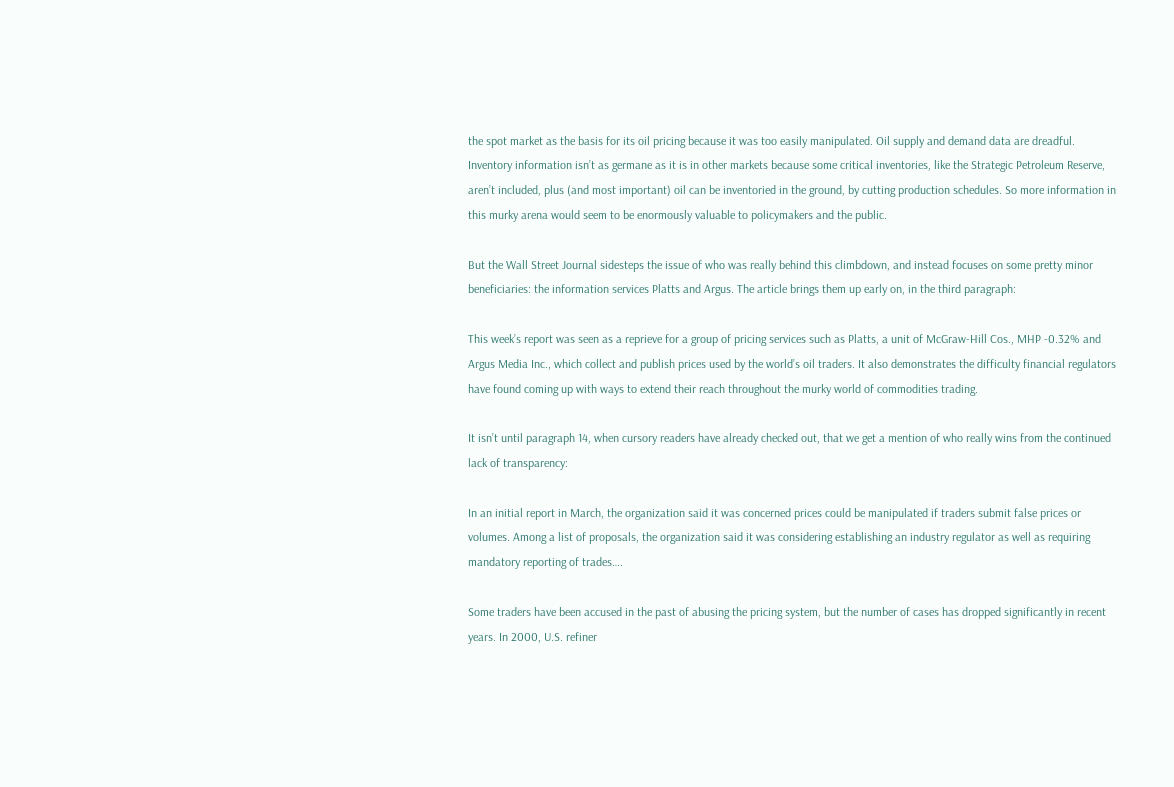the spot market as the basis for its oil pricing because it was too easily manipulated. Oil supply and demand data are dreadful. Inventory information isn’t as germane as it is in other markets because some critical inventories, like the Strategic Petroleum Reserve, aren’t included, plus (and most important) oil can be inventoried in the ground, by cutting production schedules. So more information in this murky arena would seem to be enormously valuable to policymakers and the public.

But the Wall Street Journal sidesteps the issue of who was really behind this climbdown, and instead focuses on some pretty minor beneficiaries: the information services Platts and Argus. The article brings them up early on, in the third paragraph:

This week’s report was seen as a reprieve for a group of pricing services such as Platts, a unit of McGraw-Hill Cos., MHP -0.32% and Argus Media Inc., which collect and publish prices used by the world’s oil traders. It also demonstrates the difficulty financial regulators have found coming up with ways to extend their reach throughout the murky world of commodities trading.

It isn’t until paragraph 14, when cursory readers have already checked out, that we get a mention of who really wins from the continued lack of transparency:

In an initial report in March, the organization said it was concerned prices could be manipulated if traders submit false prices or volumes. Among a list of proposals, the organization said it was considering establishing an industry regulator as well as requiring mandatory reporting of trades….

Some traders have been accused in the past of abusing the pricing system, but the number of cases has dropped significantly in recent years. In 2000, U.S. refiner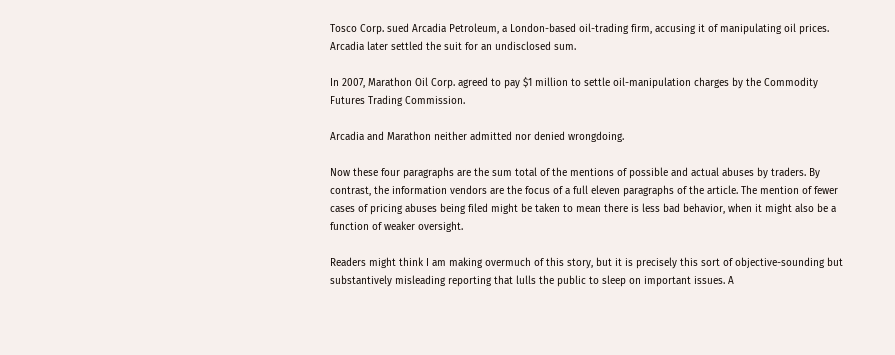Tosco Corp. sued Arcadia Petroleum, a London-based oil-trading firm, accusing it of manipulating oil prices. Arcadia later settled the suit for an undisclosed sum.

In 2007, Marathon Oil Corp. agreed to pay $1 million to settle oil-manipulation charges by the Commodity Futures Trading Commission.

Arcadia and Marathon neither admitted nor denied wrongdoing.

Now these four paragraphs are the sum total of the mentions of possible and actual abuses by traders. By contrast, the information vendors are the focus of a full eleven paragraphs of the article. The mention of fewer cases of pricing abuses being filed might be taken to mean there is less bad behavior, when it might also be a function of weaker oversight.

Readers might think I am making overmuch of this story, but it is precisely this sort of objective-sounding but substantively misleading reporting that lulls the public to sleep on important issues. A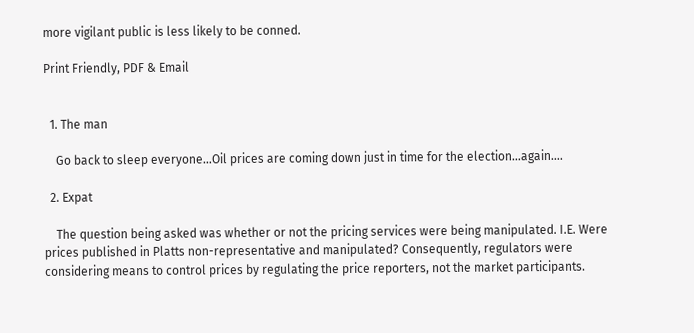more vigilant public is less likely to be conned.

Print Friendly, PDF & Email


  1. The man

    Go back to sleep everyone…Oil prices are coming down just in time for the election…again….

  2. Expat

    The question being asked was whether or not the pricing services were being manipulated. I.E. Were prices published in Platts non-representative and manipulated? Consequently, regulators were considering means to control prices by regulating the price reporters, not the market participants.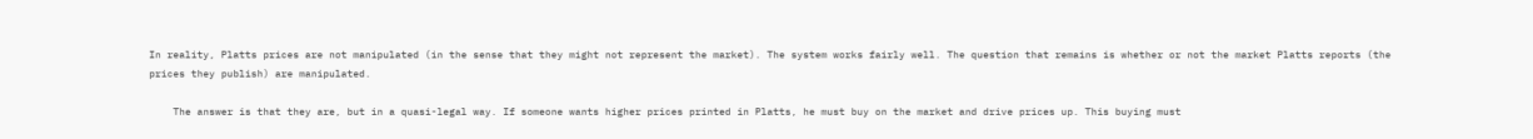In reality, Platts prices are not manipulated (in the sense that they might not represent the market). The system works fairly well. The question that remains is whether or not the market Platts reports (the prices they publish) are manipulated.

    The answer is that they are, but in a quasi-legal way. If someone wants higher prices printed in Platts, he must buy on the market and drive prices up. This buying must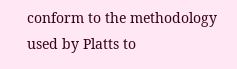conform to the methodology used by Platts to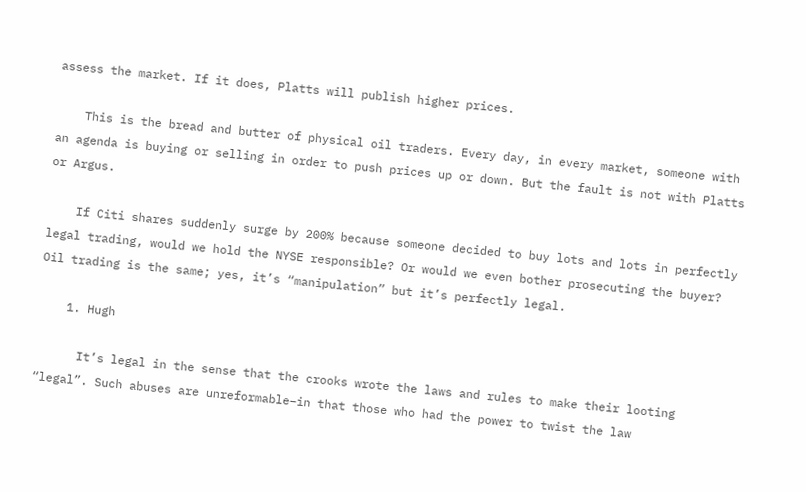assess the market. If it does, Platts will publish higher prices.

    This is the bread and butter of physical oil traders. Every day, in every market, someone with an agenda is buying or selling in order to push prices up or down. But the fault is not with Platts or Argus.

    If Citi shares suddenly surge by 200% because someone decided to buy lots and lots in perfectly legal trading, would we hold the NYSE responsible? Or would we even bother prosecuting the buyer? Oil trading is the same; yes, it’s “manipulation” but it’s perfectly legal.

    1. Hugh

      It’s legal in the sense that the crooks wrote the laws and rules to make their looting “legal”. Such abuses are unreformable–in that those who had the power to twist the law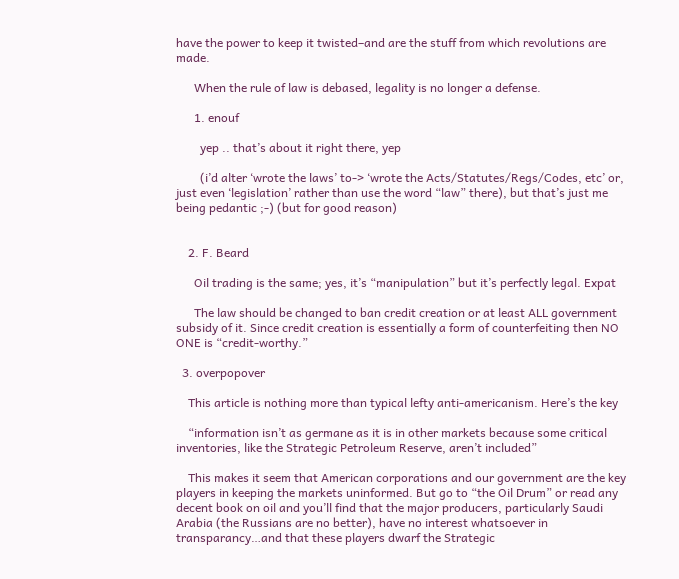have the power to keep it twisted–and are the stuff from which revolutions are made.

      When the rule of law is debased, legality is no longer a defense.

      1. enouf

        yep .. that’s about it right there, yep

        (i’d alter ‘wrote the laws’ to-> ‘wrote the Acts/Statutes/Regs/Codes, etc’ or, just even ‘legislation’ rather than use the word “law” there), but that’s just me being pedantic ;-) (but for good reason)


    2. F. Beard

      Oil trading is the same; yes, it’s “manipulation” but it’s perfectly legal. Expat

      The law should be changed to ban credit creation or at least ALL government subsidy of it. Since credit creation is essentially a form of counterfeiting then NO ONE is “credit-worthy.”

  3. overpopover

    This article is nothing more than typical lefty anti-americanism. Here’s the key

    “information isn’t as germane as it is in other markets because some critical inventories, like the Strategic Petroleum Reserve, aren’t included”

    This makes it seem that American corporations and our government are the key players in keeping the markets uninformed. But go to “the Oil Drum” or read any decent book on oil and you’ll find that the major producers, particularly Saudi Arabia (the Russians are no better), have no interest whatsoever in transparancy…and that these players dwarf the Strategic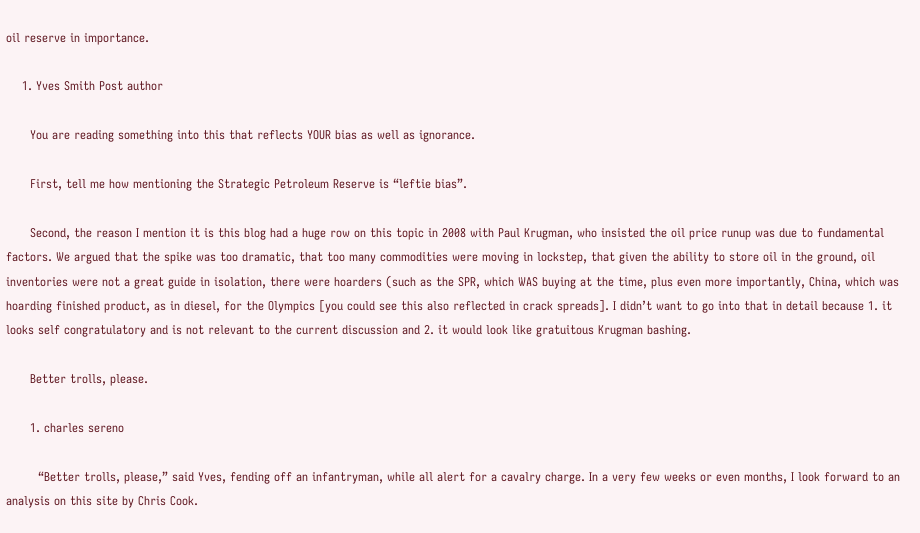oil reserve in importance.

    1. Yves Smith Post author

      You are reading something into this that reflects YOUR bias as well as ignorance.

      First, tell me how mentioning the Strategic Petroleum Reserve is “leftie bias”.

      Second, the reason I mention it is this blog had a huge row on this topic in 2008 with Paul Krugman, who insisted the oil price runup was due to fundamental factors. We argued that the spike was too dramatic, that too many commodities were moving in lockstep, that given the ability to store oil in the ground, oil inventories were not a great guide in isolation, there were hoarders (such as the SPR, which WAS buying at the time, plus even more importantly, China, which was hoarding finished product, as in diesel, for the Olympics [you could see this also reflected in crack spreads]. I didn’t want to go into that in detail because 1. it looks self congratulatory and is not relevant to the current discussion and 2. it would look like gratuitous Krugman bashing.

      Better trolls, please.

      1. charles sereno

        “Better trolls, please,” said Yves, fending off an infantryman, while all alert for a cavalry charge. In a very few weeks or even months, I look forward to an analysis on this site by Chris Cook.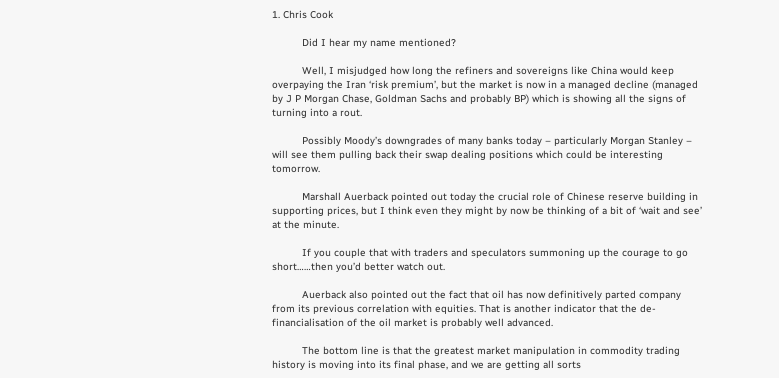1. Chris Cook

          Did I hear my name mentioned?

          Well, I misjudged how long the refiners and sovereigns like China would keep overpaying the Iran ‘risk premium’, but the market is now in a managed decline (managed by J P Morgan Chase, Goldman Sachs and probably BP) which is showing all the signs of turning into a rout.

          Possibly Moody’s downgrades of many banks today – particularly Morgan Stanley – will see them pulling back their swap dealing positions which could be interesting tomorrow.

          Marshall Auerback pointed out today the crucial role of Chinese reserve building in supporting prices, but I think even they might by now be thinking of a bit of ‘wait and see’ at the minute.

          If you couple that with traders and speculators summoning up the courage to go short……then you’d better watch out.

          Auerback also pointed out the fact that oil has now definitively parted company from its previous correlation with equities. That is another indicator that the de-financialisation of the oil market is probably well advanced.

          The bottom line is that the greatest market manipulation in commodity trading history is moving into its final phase, and we are getting all sorts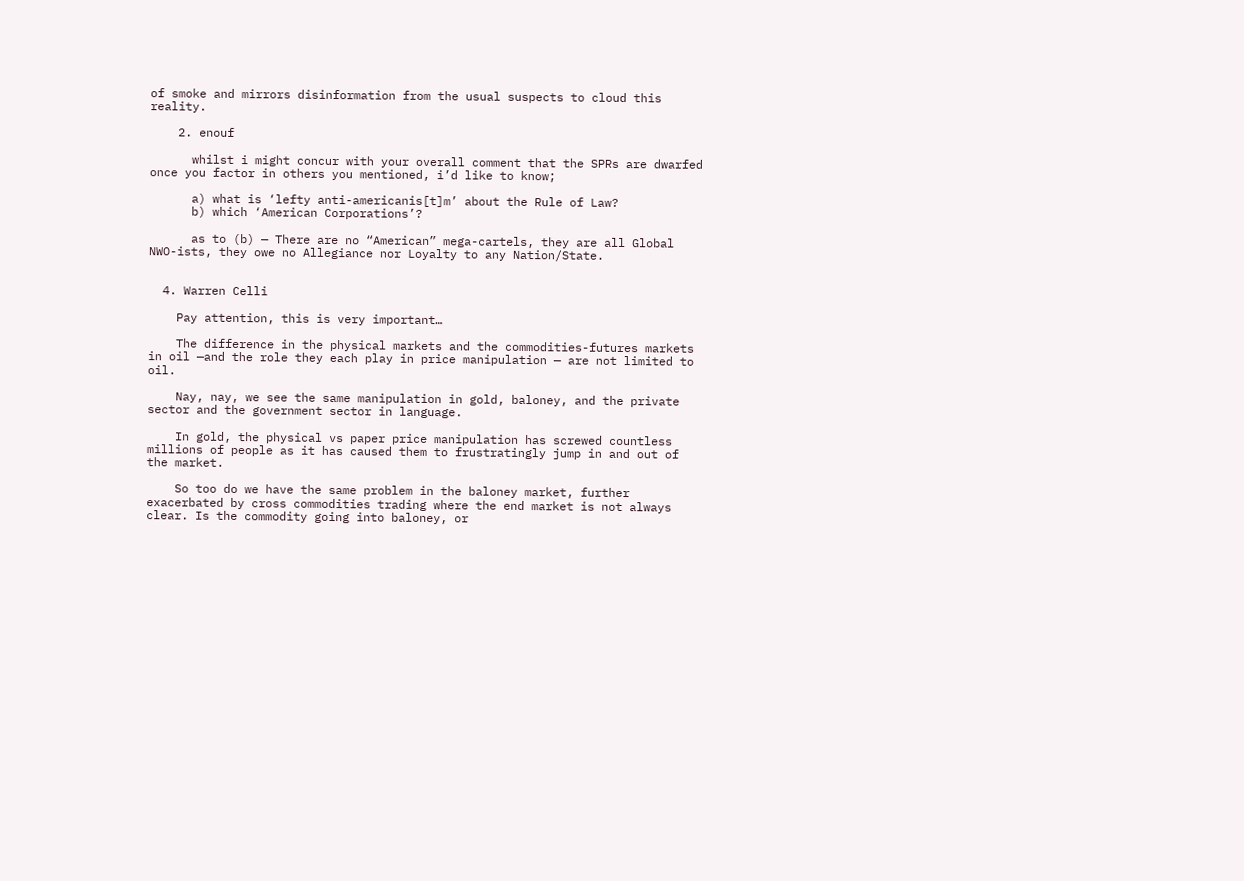of smoke and mirrors disinformation from the usual suspects to cloud this reality.

    2. enouf

      whilst i might concur with your overall comment that the SPRs are dwarfed once you factor in others you mentioned, i’d like to know;

      a) what is ‘lefty anti-americanis[t]m’ about the Rule of Law?
      b) which ‘American Corporations’?

      as to (b) — There are no “American” mega-cartels, they are all Global NWO-ists, they owe no Allegiance nor Loyalty to any Nation/State.


  4. Warren Celli

    Pay attention, this is very important…

    The difference in the physical markets and the commodities-futures markets in oil —and the role they each play in price manipulation — are not limited to oil.

    Nay, nay, we see the same manipulation in gold, baloney, and the private sector and the government sector in language.

    In gold, the physical vs paper price manipulation has screwed countless millions of people as it has caused them to frustratingly jump in and out of the market.

    So too do we have the same problem in the baloney market, further exacerbated by cross commodities trading where the end market is not always clear. Is the commodity going into baloney, or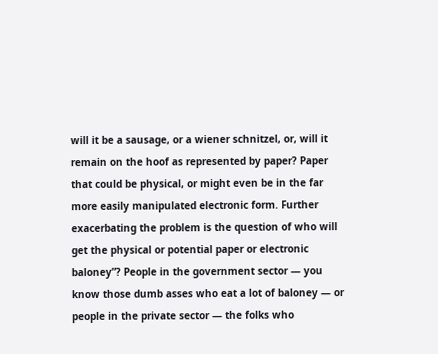will it be a sausage, or a wiener schnitzel, or, will it remain on the hoof as represented by paper? Paper that could be physical, or might even be in the far more easily manipulated electronic form. Further exacerbating the problem is the question of who will get the physical or potential paper or electronic baloney”? People in the government sector — you know those dumb asses who eat a lot of baloney — or people in the private sector — the folks who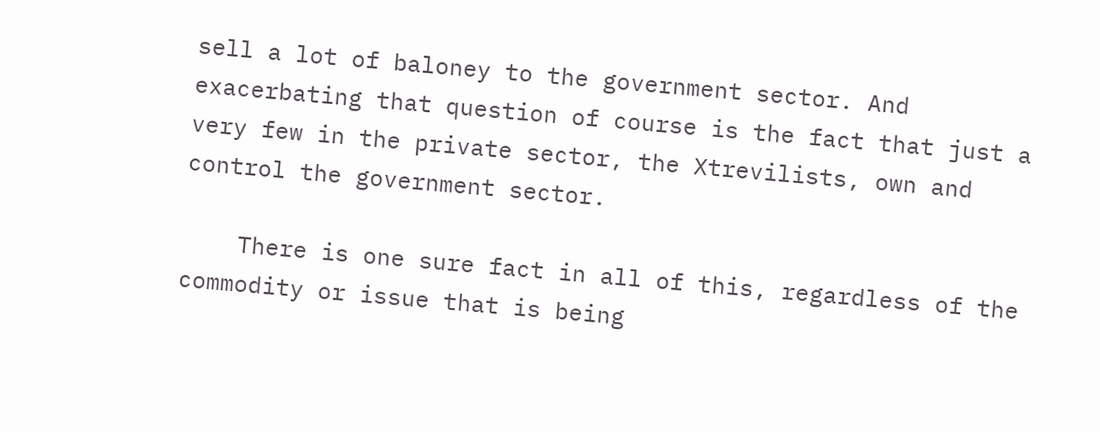sell a lot of baloney to the government sector. And exacerbating that question of course is the fact that just a very few in the private sector, the Xtrevilists, own and control the government sector.

    There is one sure fact in all of this, regardless of the commodity or issue that is being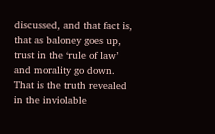discussed, and that fact is, that as baloney goes up, trust in the ‘rule of law’ and morality go down. That is the truth revealed in the inviolable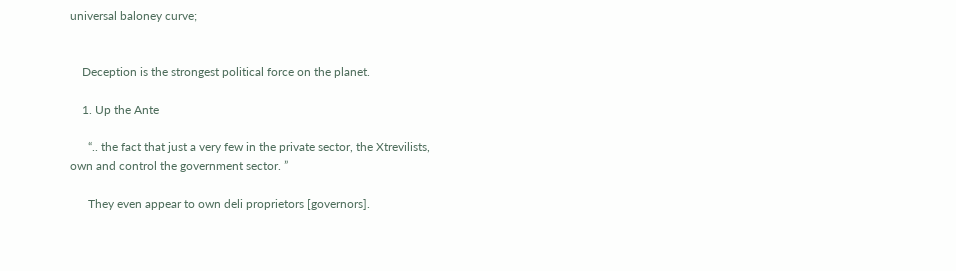universal baloney curve;


    Deception is the strongest political force on the planet.

    1. Up the Ante

      “.. the fact that just a very few in the private sector, the Xtrevilists, own and control the government sector. ”

      They even appear to own deli proprietors [governors].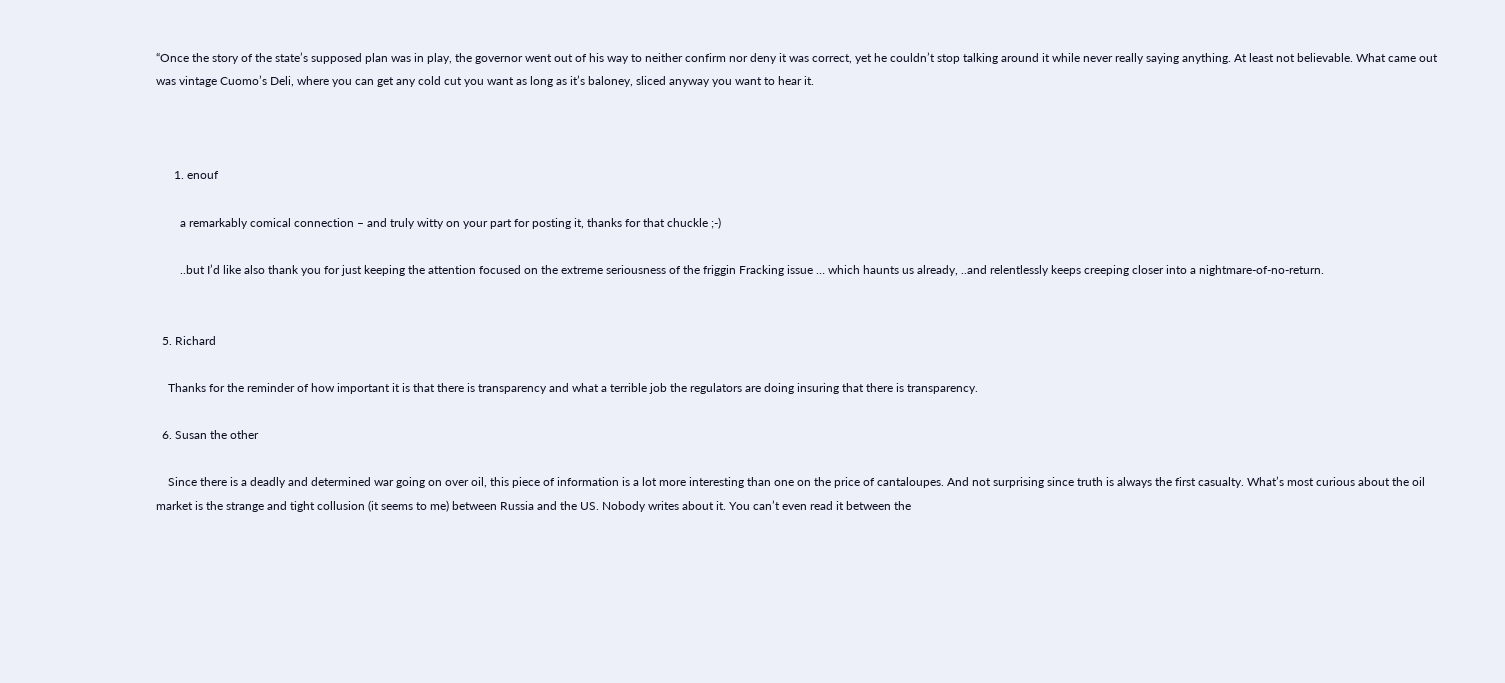“Once the story of the state’s supposed plan was in play, the governor went out of his way to neither confirm nor deny it was correct, yet he couldn’t stop talking around it while never really saying anything. At least not believable. What came out was vintage Cuomo’s Deli, where you can get any cold cut you want as long as it’s baloney, sliced anyway you want to hear it.



      1. enouf

        a remarkably comical connection – and truly witty on your part for posting it, thanks for that chuckle ;-)

        ..but I’d like also thank you for just keeping the attention focused on the extreme seriousness of the friggin Fracking issue … which haunts us already, ..and relentlessly keeps creeping closer into a nightmare-of-no-return.


  5. Richard

    Thanks for the reminder of how important it is that there is transparency and what a terrible job the regulators are doing insuring that there is transparency.

  6. Susan the other

    Since there is a deadly and determined war going on over oil, this piece of information is a lot more interesting than one on the price of cantaloupes. And not surprising since truth is always the first casualty. What’s most curious about the oil market is the strange and tight collusion (it seems to me) between Russia and the US. Nobody writes about it. You can’t even read it between the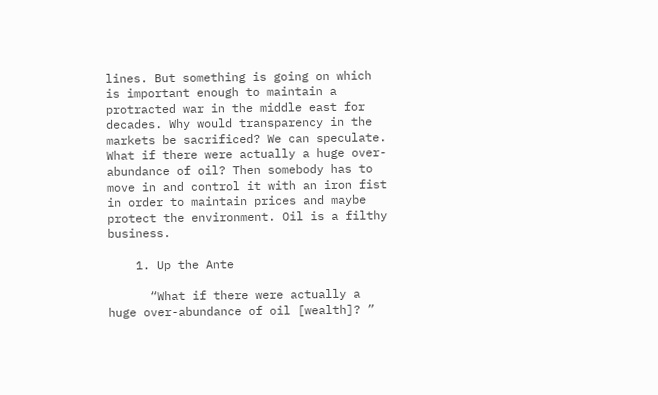lines. But something is going on which is important enough to maintain a protracted war in the middle east for decades. Why would transparency in the markets be sacrificed? We can speculate. What if there were actually a huge over-abundance of oil? Then somebody has to move in and control it with an iron fist in order to maintain prices and maybe protect the environment. Oil is a filthy business.

    1. Up the Ante

      “What if there were actually a huge over-abundance of oil [wealth]? ”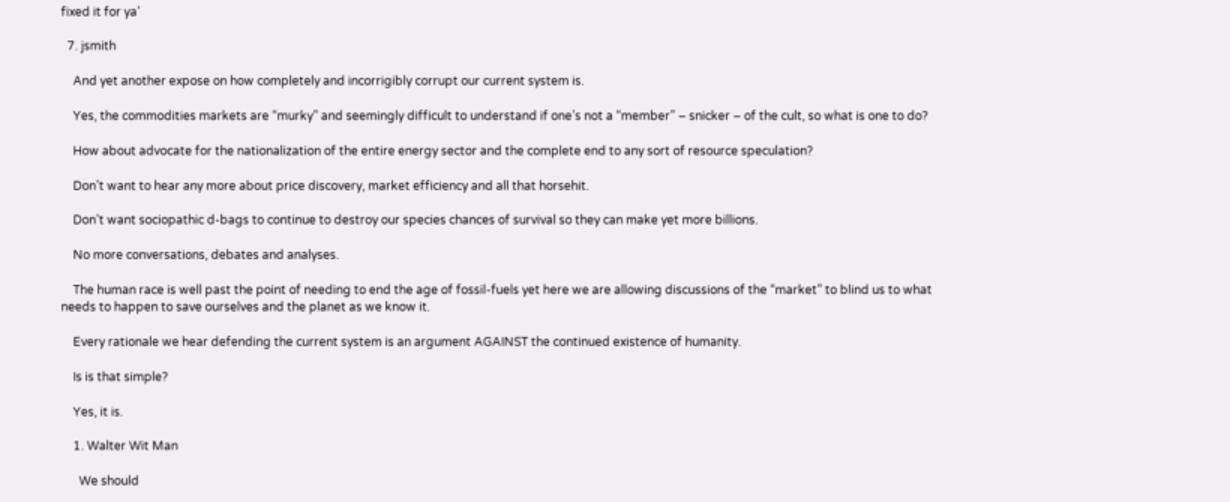fixed it for ya’

  7. jsmith

    And yet another expose on how completely and incorrigibly corrupt our current system is.

    Yes, the commodities markets are “murky” and seemingly difficult to understand if one’s not a “member” – snicker – of the cult, so what is one to do?

    How about advocate for the nationalization of the entire energy sector and the complete end to any sort of resource speculation?

    Don’t want to hear any more about price discovery, market efficiency and all that horsehit.

    Don’t want sociopathic d-bags to continue to destroy our species chances of survival so they can make yet more billions.

    No more conversations, debates and analyses.

    The human race is well past the point of needing to end the age of fossil-fuels yet here we are allowing discussions of the “market” to blind us to what needs to happen to save ourselves and the planet as we know it.

    Every rationale we hear defending the current system is an argument AGAINST the continued existence of humanity.

    Is is that simple?

    Yes, it is.

    1. Walter Wit Man

      We should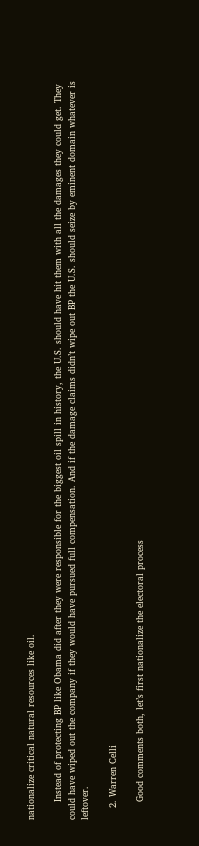nationalize critical natural resources like oil.

      Instead of protecting BP like Obama did after they were responsible for the biggest oil spill in history, the U.S. should have hit them with all the damages they could get. They could have wiped out the company if they would have pursued full compensation. And if the damage claims didn’t wipe out BP the U.S. should seize by eminent domain whatever is leftover.

    2. Warren Celli

      Good comments both, let’s first nationalize the electoral process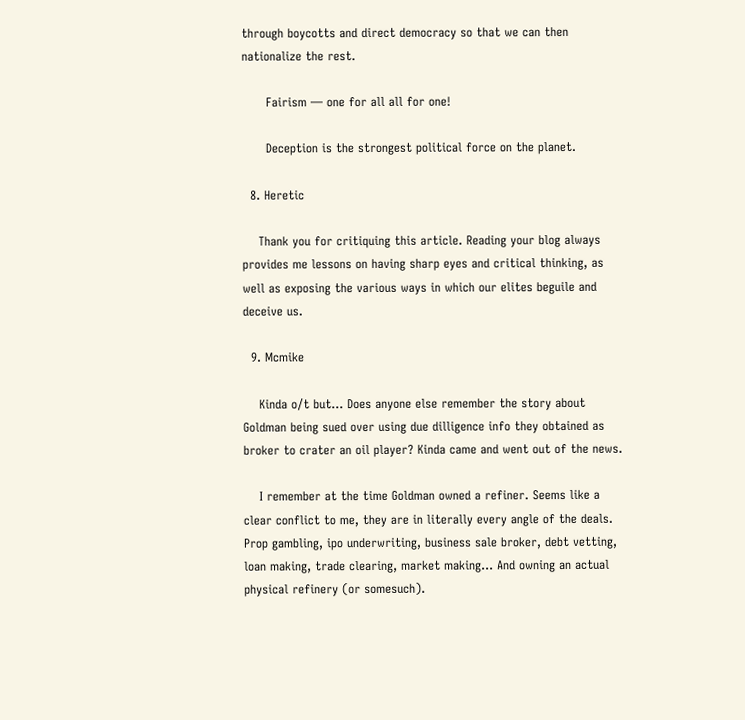through boycotts and direct democracy so that we can then nationalize the rest.

      Fairism — one for all all for one!

      Deception is the strongest political force on the planet.

  8. Heretic

    Thank you for critiquing this article. Reading your blog always provides me lessons on having sharp eyes and critical thinking, as well as exposing the various ways in which our elites beguile and deceive us.

  9. Mcmike

    Kinda o/t but… Does anyone else remember the story about Goldman being sued over using due dilligence info they obtained as broker to crater an oil player? Kinda came and went out of the news.

    I remember at the time Goldman owned a refiner. Seems like a clear conflict to me, they are in literally every angle of the deals. Prop gambling, ipo underwriting, business sale broker, debt vetting, loan making, trade clearing, market making… And owning an actual physical refinery (or somesuch).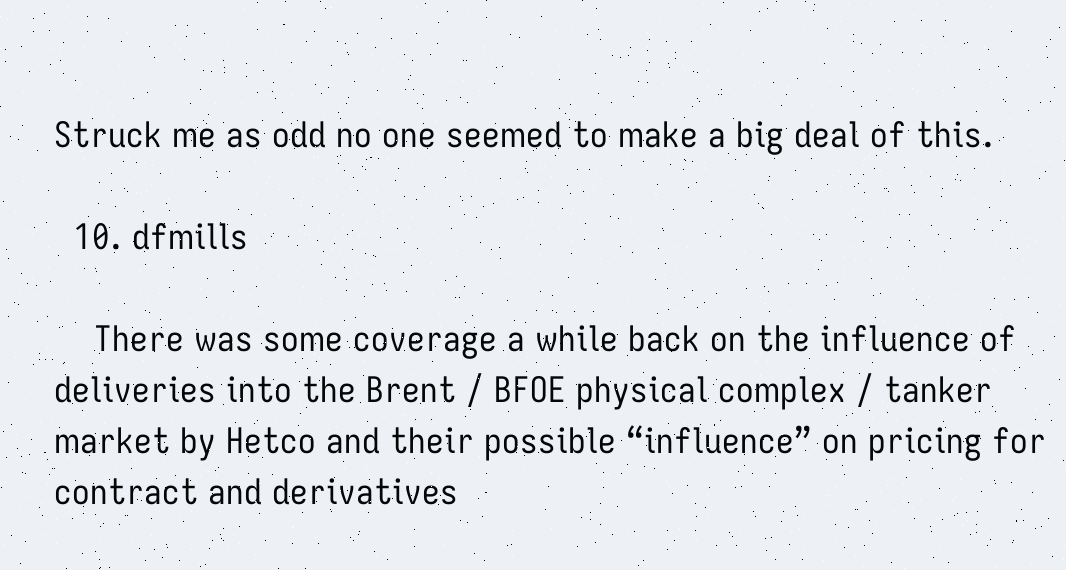Struck me as odd no one seemed to make a big deal of this.

  10. dfmills

    There was some coverage a while back on the influence of deliveries into the Brent / BFOE physical complex / tanker market by Hetco and their possible “influence” on pricing for contract and derivatives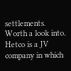settlements. Worth a look into. Hetco is a JV company in which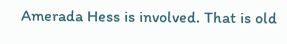Amerada Hess is involved. That is old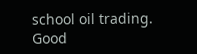school oil trading. Good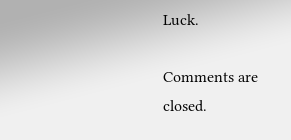Luck.

Comments are closed.